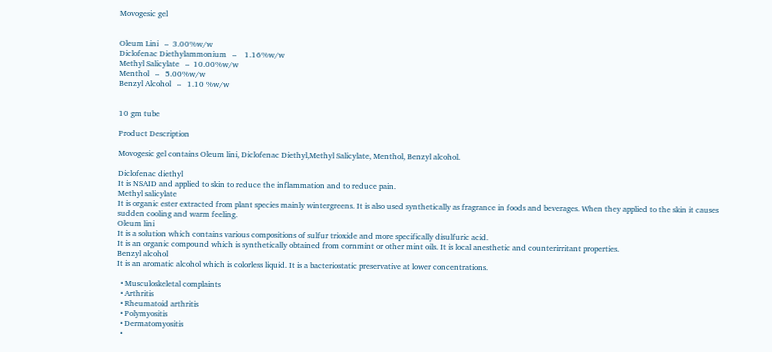Movogesic gel


Oleum Lini   –  3.00%w/w
Diclofenac Diethylammonium   –    1.16%w/w
Methyl Salicylate   –  10.00%w/w
Menthol   –   5.00%w/w
Benzyl Alcohol   –   1.10 %w/w


10 gm tube

Product Description

Movogesic gel contains Oleum lini, Diclofenac Diethyl,Methyl Salicylate, Menthol, Benzyl alcohol.

Diclofenac diethyl
It is NSAID and applied to skin to reduce the inflammation and to reduce pain.
Methyl salicylate
It is organic ester extracted from plant species mainly wintergreens. It is also used synthetically as fragrance in foods and beverages. When they applied to the skin it causes sudden cooling and warm feeling.
Oleum lini
It is a solution which contains various compositions of sulfur trioxide and more specifically disulfuric acid.
It is an organic compound which is synthetically obtained from cornmint or other mint oils. It is local anesthetic and counterirritant properties.
Benzyl alcohol
It is an aromatic alcohol which is colorless liquid. It is a bacteriostatic preservative at lower concentrations.

  • Musculoskeletal complaints
  • Arthritis
  • Rheumatoid arthritis
  • Polymyositis
  • Dermatomyositis
  •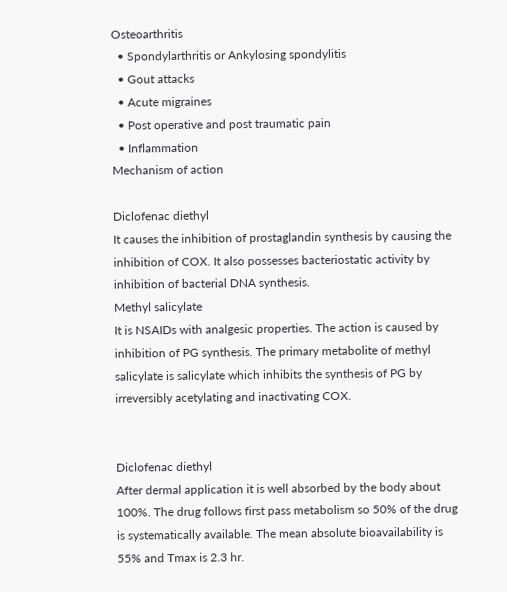Osteoarthritis
  • Spondylarthritis or Ankylosing spondylitis
  • Gout attacks
  • Acute migraines
  • Post operative and post traumatic pain
  • Inflammation
Mechanism of action

Diclofenac diethyl
It causes the inhibition of prostaglandin synthesis by causing the inhibition of COX. It also possesses bacteriostatic activity by inhibition of bacterial DNA synthesis.
Methyl salicylate
It is NSAIDs with analgesic properties. The action is caused by inhibition of PG synthesis. The primary metabolite of methyl salicylate is salicylate which inhibits the synthesis of PG by irreversibly acetylating and inactivating COX.


Diclofenac diethyl
After dermal application it is well absorbed by the body about 100%. The drug follows first pass metabolism so 50% of the drug is systematically available. The mean absolute bioavailability is 55% and Tmax is 2.3 hr.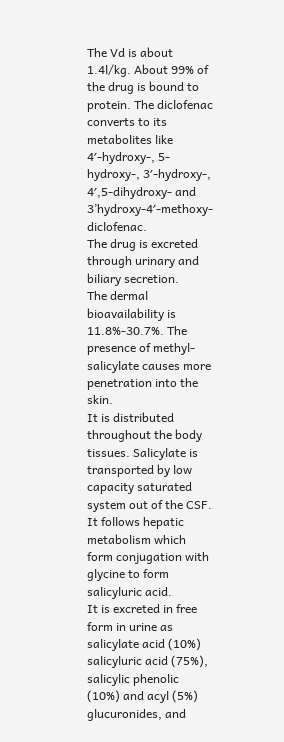The Vd is about 1.4l/kg. About 99% of the drug is bound to protein. The diclofenac converts to its metabolites like 4′-hydroxy-, 5-hydroxy-, 3′-hydroxy-, 4′,5-dihydroxy- and 3’hydroxy-4′-methoxy-diclofenac.
The drug is excreted through urinary and biliary secretion.
The dermal bioavailability is 11.8%-30.7%. The presence of methyl- salicylate causes more penetration into the skin.
It is distributed throughout the body tissues. Salicylate is transported by low capacity saturated system out of the CSF. It follows hepatic metabolism which form conjugation with glycine to form salicyluric acid.
It is excreted in free form in urine as salicylate acid (10%) salicyluric acid (75%), salicylic phenolic (10%) and acyl (5%) glucuronides, and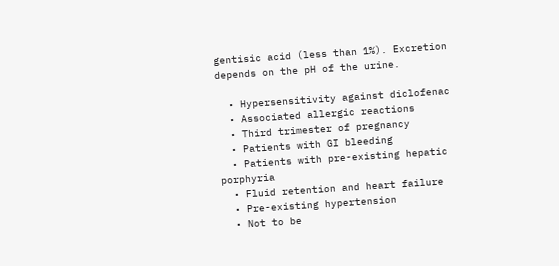gentisic acid (less than 1%). Excretion depends on the pH of the urine.

  • Hypersensitivity against diclofenac
  • Associated allergic reactions
  • Third trimester of pregnancy
  • Patients with GI bleeding
  • Patients with pre-existing hepatic porphyria
  • Fluid retention and heart failure
  • Pre-existing hypertension
  • Not to be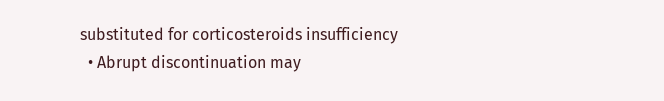substituted for corticosteroids insufficiency
  • Abrupt discontinuation may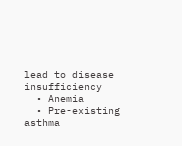lead to disease insufficiency
  • Anemia
  • Pre-existing asthma